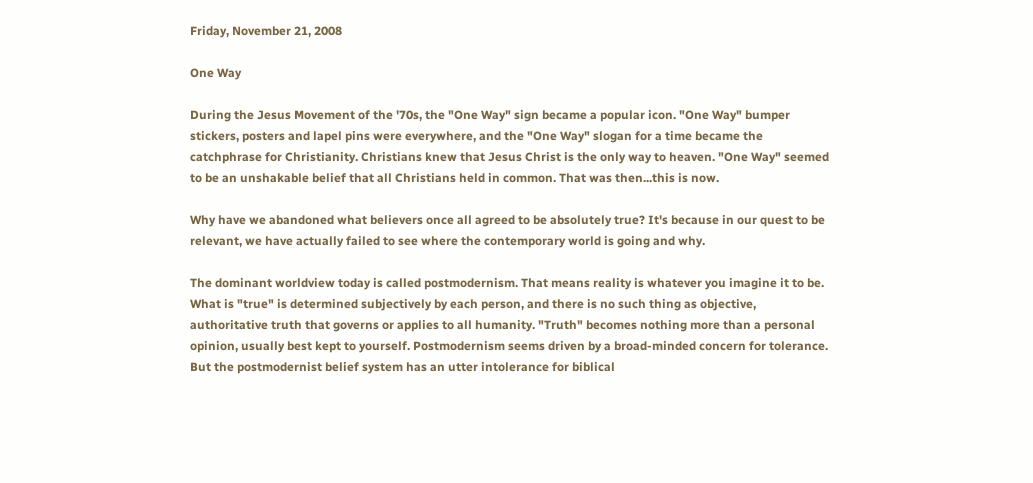Friday, November 21, 2008

One Way

During the Jesus Movement of the '70s, the "One Way" sign became a popular icon. "One Way" bumper stickers, posters and lapel pins were everywhere, and the "One Way" slogan for a time became the catchphrase for Christianity. Christians knew that Jesus Christ is the only way to heaven. "One Way" seemed to be an unshakable belief that all Christians held in common. That was then...this is now.

Why have we abandoned what believers once all agreed to be absolutely true? It's because in our quest to be relevant, we have actually failed to see where the contemporary world is going and why.

The dominant worldview today is called postmodernism. That means reality is whatever you imagine it to be. What is "true" is determined subjectively by each person, and there is no such thing as objective, authoritative truth that governs or applies to all humanity. "Truth" becomes nothing more than a personal opinion, usually best kept to yourself. Postmodernism seems driven by a broad-minded concern for tolerance. But the postmodernist belief system has an utter intolerance for biblical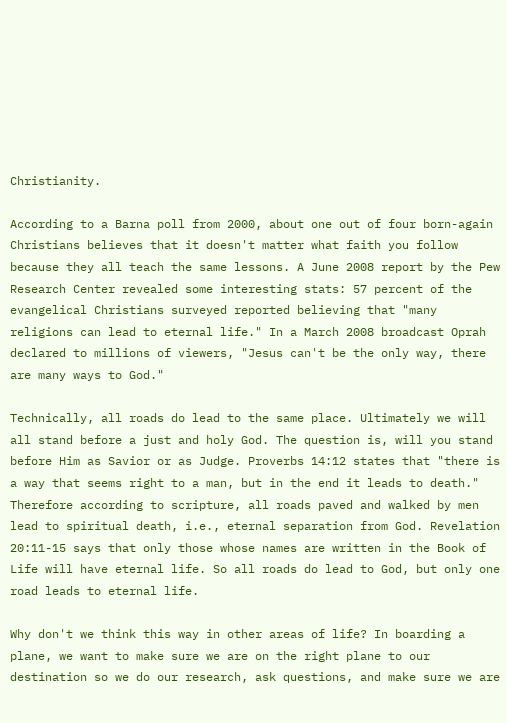Christianity.

According to a Barna poll from 2000, about one out of four born-again Christians believes that it doesn't matter what faith you follow because they all teach the same lessons. A June 2008 report by the Pew Research Center revealed some interesting stats: 57 percent of the evangelical Christians surveyed reported believing that "many religions can lead to eternal life." In a March 2008 broadcast Oprah declared to millions of viewers, "Jesus can't be the only way, there are many ways to God."

Technically, all roads do lead to the same place. Ultimately we will all stand before a just and holy God. The question is, will you stand before Him as Savior or as Judge. Proverbs 14:12 states that "there is a way that seems right to a man, but in the end it leads to death." Therefore according to scripture, all roads paved and walked by men lead to spiritual death, i.e., eternal separation from God. Revelation 20:11-15 says that only those whose names are written in the Book of Life will have eternal life. So all roads do lead to God, but only one road leads to eternal life.

Why don't we think this way in other areas of life? In boarding a plane, we want to make sure we are on the right plane to our destination so we do our research, ask questions, and make sure we are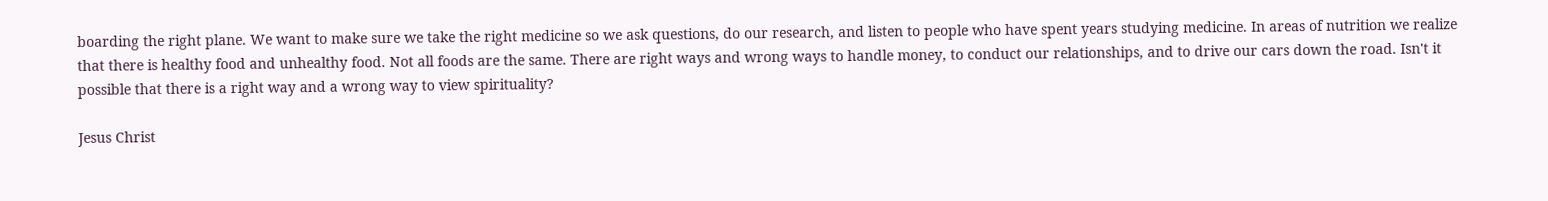boarding the right plane. We want to make sure we take the right medicine so we ask questions, do our research, and listen to people who have spent years studying medicine. In areas of nutrition we realize that there is healthy food and unhealthy food. Not all foods are the same. There are right ways and wrong ways to handle money, to conduct our relationships, and to drive our cars down the road. Isn't it possible that there is a right way and a wrong way to view spirituality?

Jesus Christ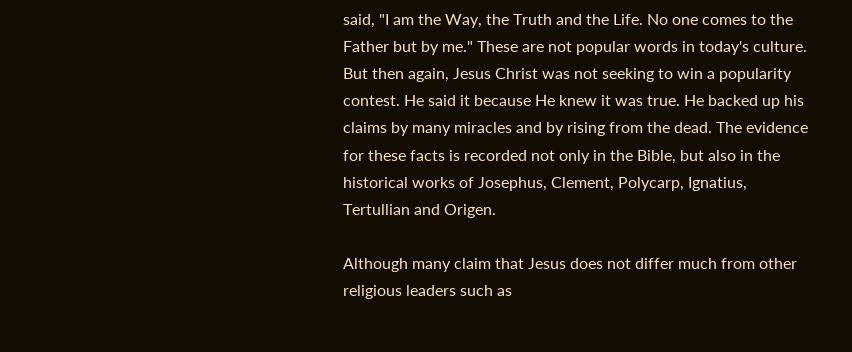said, "I am the Way, the Truth and the Life. No one comes to the Father but by me." These are not popular words in today's culture. But then again, Jesus Christ was not seeking to win a popularity contest. He said it because He knew it was true. He backed up his claims by many miracles and by rising from the dead. The evidence for these facts is recorded not only in the Bible, but also in the historical works of Josephus, Clement, Polycarp, Ignatius, Tertullian and Origen.

Although many claim that Jesus does not differ much from other religious leaders such as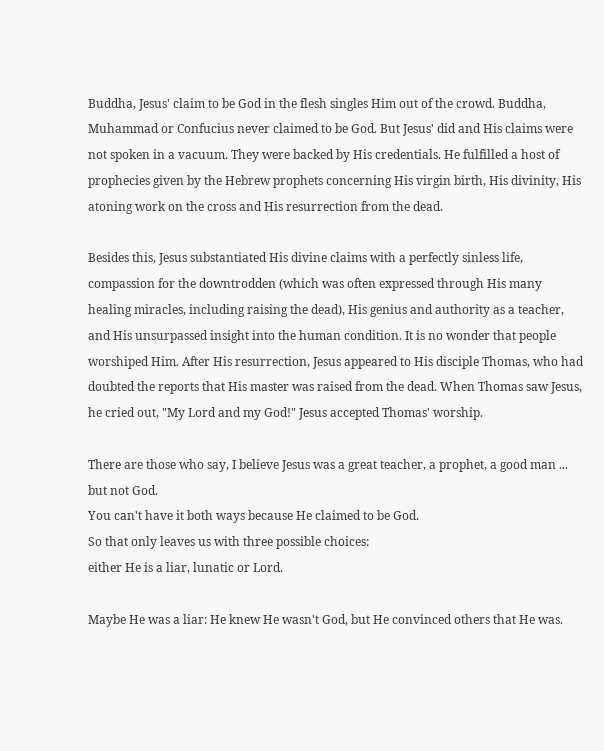Buddha, Jesus' claim to be God in the flesh singles Him out of the crowd. Buddha, Muhammad or Confucius never claimed to be God. But Jesus' did and His claims were not spoken in a vacuum. They were backed by His credentials. He fulfilled a host of prophecies given by the Hebrew prophets concerning His virgin birth, His divinity, His atoning work on the cross and His resurrection from the dead.

Besides this, Jesus substantiated His divine claims with a perfectly sinless life, compassion for the downtrodden (which was often expressed through His many healing miracles, including raising the dead), His genius and authority as a teacher, and His unsurpassed insight into the human condition. It is no wonder that people worshiped Him. After His resurrection, Jesus appeared to His disciple Thomas, who had doubted the reports that His master was raised from the dead. When Thomas saw Jesus, he cried out, "My Lord and my God!" Jesus accepted Thomas' worship.

There are those who say, I believe Jesus was a great teacher, a prophet, a good man ... but not God.
You can't have it both ways because He claimed to be God.
So that only leaves us with three possible choices:
either He is a liar, lunatic or Lord.

Maybe He was a liar: He knew He wasn't God, but He convinced others that He was.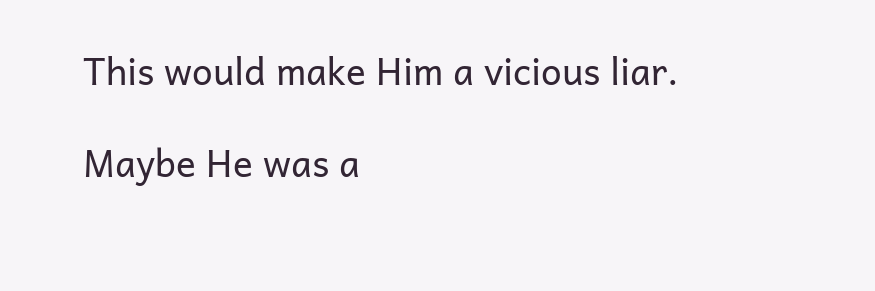This would make Him a vicious liar.

Maybe He was a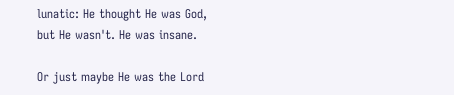lunatic: He thought He was God, but He wasn't. He was insane.

Or just maybe He was the Lord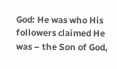God: He was who His followers claimed He was – the Son of God,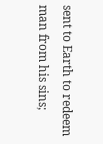sent to Earth to redeem man from his sins;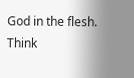God in the flesh. Think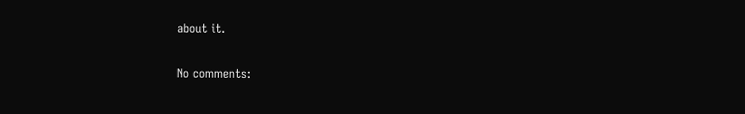about it.

No comments: